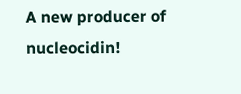A new producer of nucleocidin!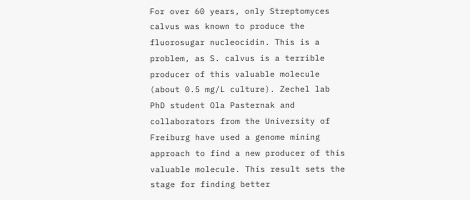For over 60 years, only Streptomyces calvus was known to produce the fluorosugar nucleocidin. This is a problem, as S. calvus is a terrible producer of this valuable molecule (about 0.5 mg/L culture). Zechel lab PhD student Ola Pasternak and collaborators from the University of Freiburg have used a genome mining approach to find a new producer of this valuable molecule. This result sets the stage for finding better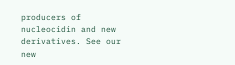producers of nucleocidin and new derivatives. See our new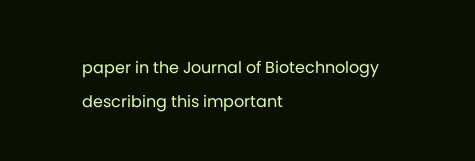paper in the Journal of Biotechnology describing this important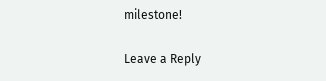milestone!

Leave a Reply